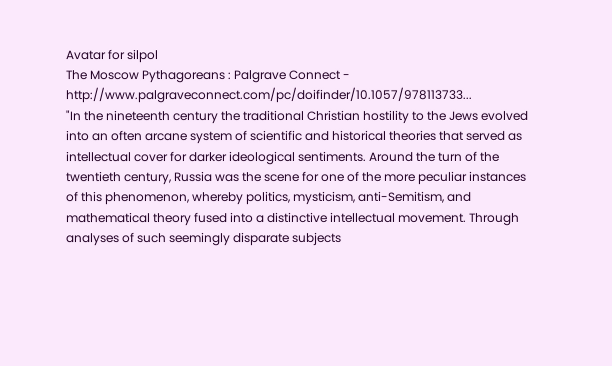Avatar for silpol
The Moscow Pythagoreans : Palgrave Connect - http://www.palgraveconnect.com/pc/doifinder/10.1057/978113733...
"In the nineteenth century the traditional Christian hostility to the Jews evolved into an often arcane system of scientific and historical theories that served as intellectual cover for darker ideological sentiments. Around the turn of the twentieth century, Russia was the scene for one of the more peculiar instances of this phenomenon, whereby politics, mysticism, anti-Semitism, and mathematical theory fused into a distinctive intellectual movement. Through analyses of such seemingly disparate subjects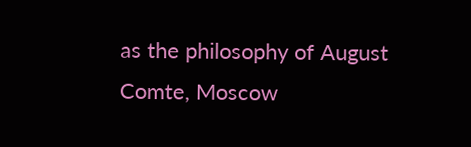as the philosophy of August Comte, Moscow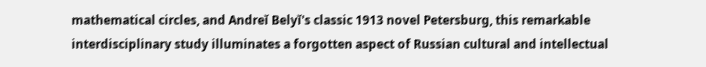mathematical circles, and Andreĭ Belyĭ's classic 1913 novel Petersburg, this remarkable interdisciplinary study illuminates a forgotten aspect of Russian cultural and intellectual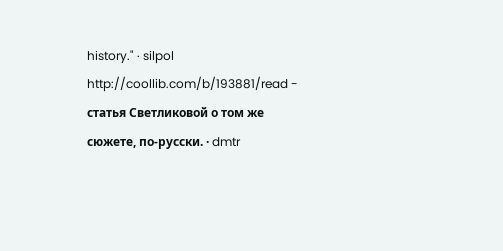history." · silpol
http://coollib.com/b/193881/read - статья Светликовой о том же сюжете, по-русски. · dmtr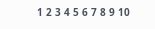1 2 3 4 5 6 7 8 9 10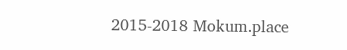2015-2018 Mokum.place